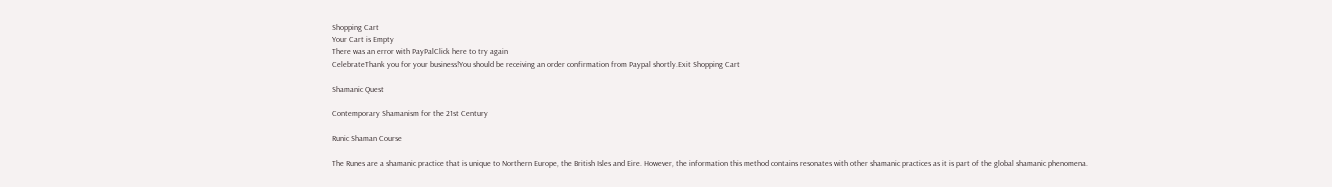Shopping Cart
Your Cart is Empty
There was an error with PayPalClick here to try again
CelebrateThank you for your business!You should be receiving an order confirmation from Paypal shortly.Exit Shopping Cart

Shamanic Quest

Contemporary Shamanism for the 21st Century

Runic Shaman Course

The Runes are a shamanic practice that is unique to Northern Europe, the British Isles and Eire. However, the information this method contains resonates with other shamanic practices as it is part of the global shamanic phenomena.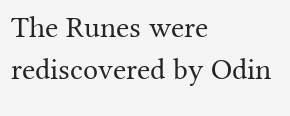The Runes were rediscovered by Odin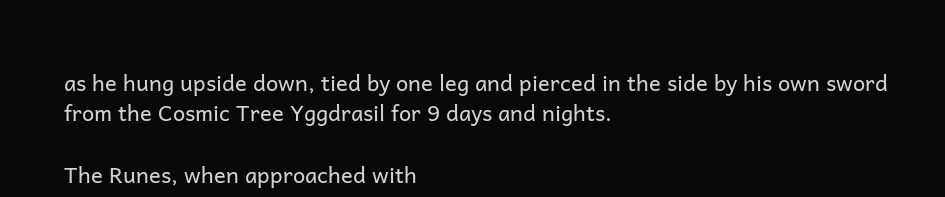as he hung upside down, tied by one leg and pierced in the side by his own sword from the Cosmic Tree Yggdrasil for 9 days and nights.

The Runes, when approached with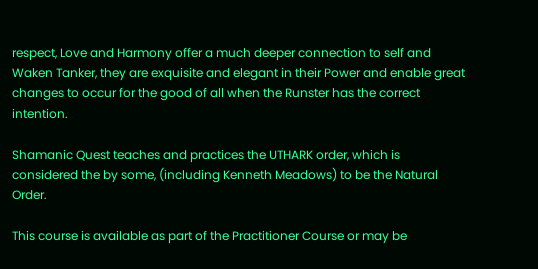respect, Love and Harmony offer a much deeper connection to self and Waken Tanker, they are exquisite and elegant in their Power and enable great changes to occur for the good of all when the Runster has the correct intention.

Shamanic Quest teaches and practices the UTHARK order, which is considered the by some, (including Kenneth Meadows) to be the Natural Order.

This course is available as part of the Practitioner Course or may be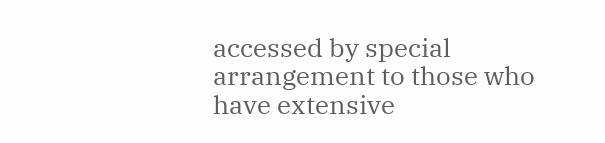accessed by special arrangement to those who have extensive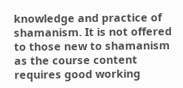knowledge and practice of shamanism. It is not offered to those new to shamanism as the course content requires good working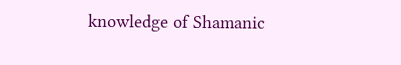knowledge of Shamanic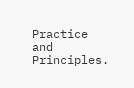Practice and Principles.